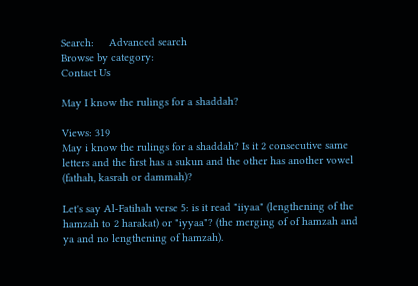Search:     Advanced search
Browse by category:
Contact Us

May I know the rulings for a shaddah?

Views: 319
May i know the rulings for a shaddah? Is it 2 consecutive same letters and the first has a sukun and the other has another vowel (fathah, kasrah or dammah)?

Let's say Al-Fatihah verse 5: is it read "iiyaa" (lengthening of the hamzah to 2 harakat) or "iyyaa"? (the merging of of hamzah and ya and no lengthening of hamzah).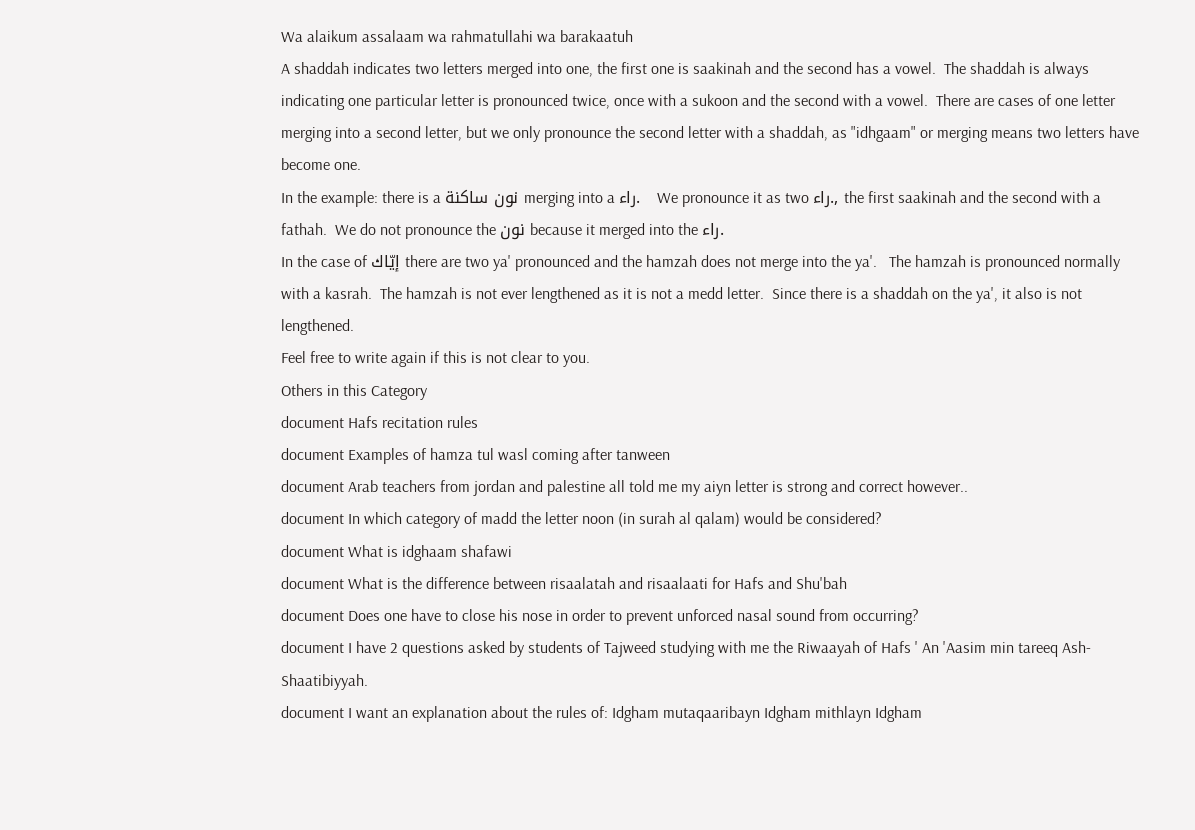Wa alaikum assalaam wa rahmatullahi wa barakaatuh
A shaddah indicates two letters merged into one, the first one is saakinah and the second has a vowel.  The shaddah is always indicating one particular letter is pronounced twice, once with a sukoon and the second with a vowel.  There are cases of one letter merging into a second letter, but we only pronounce the second letter with a shaddah, as "idhgaam" or merging means two letters have become one.
In the example: there is a نون ساكنة merging into a راء.   We pronounce it as two راء., the first saakinah and the second with a fathah.  We do not pronounce the نون because it merged into the راء.
In the case of إيّاك there are two ya' pronounced and the hamzah does not merge into the ya'.   The hamzah is pronounced normally with a kasrah.  The hamzah is not ever lengthened as it is not a medd letter.  Since there is a shaddah on the ya', it also is not lengthened.
Feel free to write again if this is not clear to you.
Others in this Category
document Hafs recitation rules
document Examples of hamza tul wasl coming after tanween
document Arab teachers from jordan and palestine all told me my aiyn letter is strong and correct however..
document In which category of madd the letter noon (in surah al qalam) would be considered?
document What is idghaam shafawi
document What is the difference between risaalatah and risaalaati for Hafs and Shu'bah
document Does one have to close his nose in order to prevent unforced nasal sound from occurring?
document I have 2 questions asked by students of Tajweed studying with me the Riwaayah of Hafs ' An 'Aasim min tareeq Ash-Shaatibiyyah.
document I want an explanation about the rules of: Idgham mutaqaaribayn Idgham mithlayn Idgham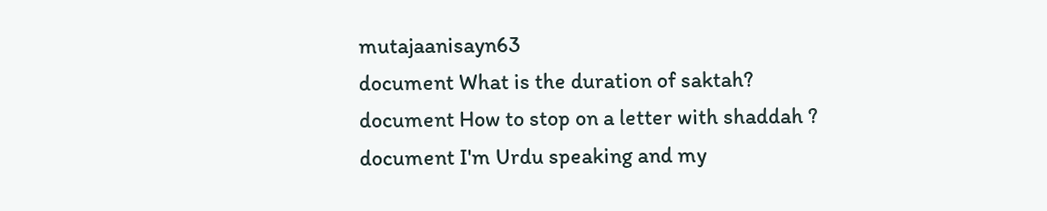mutajaanisayn63
document What is the duration of saktah?
document How to stop on a letter with shaddah ?
document I'm Urdu speaking and my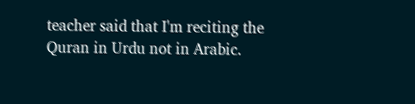teacher said that I'm reciting the Quran in Urdu not in Arabic.